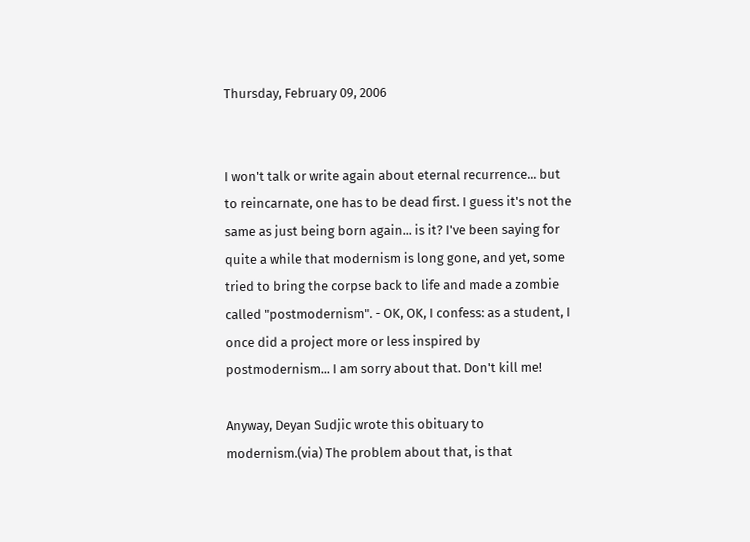Thursday, February 09, 2006


I won't talk or write again about eternal recurrence... but to reincarnate, one has to be dead first. I guess it's not the same as just being born again... is it? I've been saying for quite a while that modernism is long gone, and yet, some tried to bring the corpse back to life and made a zombie called "postmodernism". - OK, OK, I confess: as a student, I once did a project more or less inspired by postmodernism... I am sorry about that. Don't kill me!

Anyway, Deyan Sudjic wrote this obituary to modernism.(via) The problem about that, is that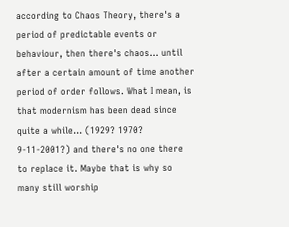according to Chaos Theory, there's a period of predictable events or behaviour, then there's chaos... until after a certain amount of time another period of order follows. What I mean, is that modernism has been dead since quite a while... (1929? 1970? 9-11-2001?) and there's no one there to replace it. Maybe that is why so many still worship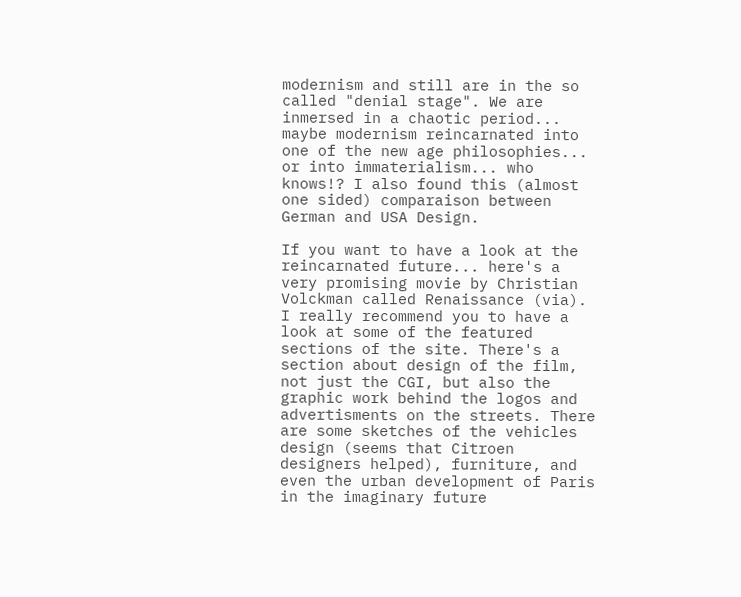modernism and still are in the so called "denial stage". We are inmersed in a chaotic period... maybe modernism reincarnated into one of the new age philosophies... or into immaterialism... who knows!? I also found this (almost one sided) comparaison between German and USA Design.

If you want to have a look at the reincarnated future... here's a very promising movie by Christian Volckman called Renaissance (via). I really recommend you to have a look at some of the featured sections of the site. There's a section about design of the film, not just the CGI, but also the graphic work behind the logos and advertisments on the streets. There are some sketches of the vehicles design (seems that Citroen designers helped), furniture, and even the urban development of Paris in the imaginary future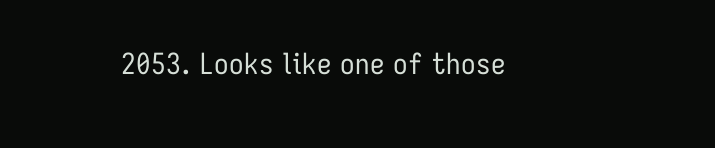2053. Looks like one of those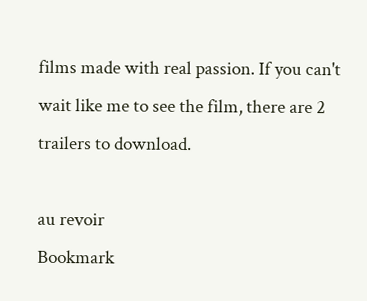films made with real passion. If you can't wait like me to see the film, there are 2 trailers to download.

au revoir
Bookmark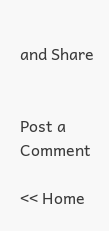and Share


Post a Comment

<< Home